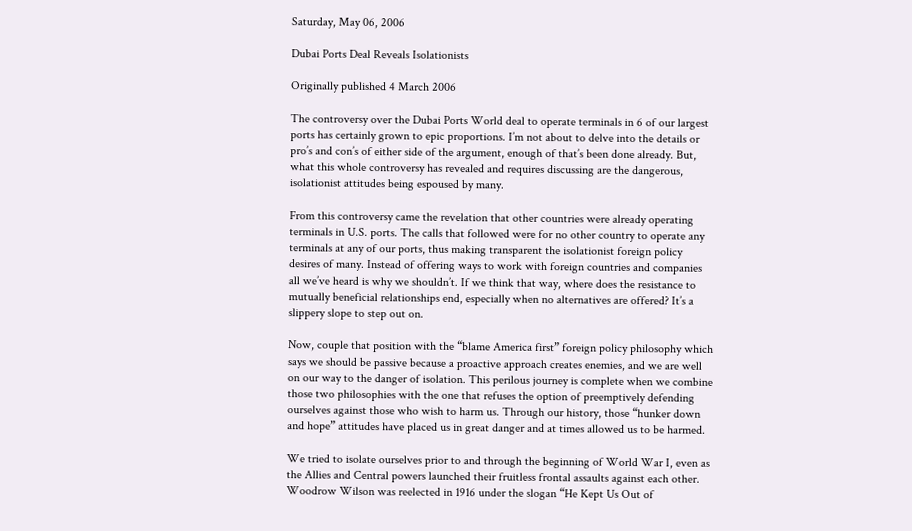Saturday, May 06, 2006

Dubai Ports Deal Reveals Isolationists

Originally published 4 March 2006

The controversy over the Dubai Ports World deal to operate terminals in 6 of our largest ports has certainly grown to epic proportions. I’m not about to delve into the details or pro’s and con’s of either side of the argument, enough of that’s been done already. But, what this whole controversy has revealed and requires discussing are the dangerous, isolationist attitudes being espoused by many.

From this controversy came the revelation that other countries were already operating terminals in U.S. ports. The calls that followed were for no other country to operate any terminals at any of our ports, thus making transparent the isolationist foreign policy desires of many. Instead of offering ways to work with foreign countries and companies all we’ve heard is why we shouldn’t. If we think that way, where does the resistance to mutually beneficial relationships end, especially when no alternatives are offered? It’s a slippery slope to step out on.

Now, couple that position with the “blame America first” foreign policy philosophy which says we should be passive because a proactive approach creates enemies, and we are well on our way to the danger of isolation. This perilous journey is complete when we combine those two philosophies with the one that refuses the option of preemptively defending ourselves against those who wish to harm us. Through our history, those “hunker down and hope” attitudes have placed us in great danger and at times allowed us to be harmed.

We tried to isolate ourselves prior to and through the beginning of World War I, even as the Allies and Central powers launched their fruitless frontal assaults against each other. Woodrow Wilson was reelected in 1916 under the slogan “He Kept Us Out of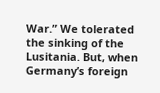War.” We tolerated the sinking of the Lusitania. But, when Germany’s foreign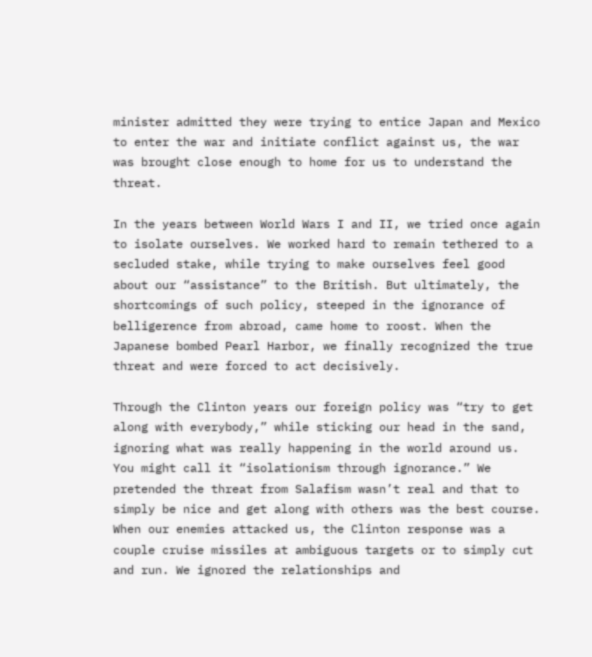minister admitted they were trying to entice Japan and Mexico to enter the war and initiate conflict against us, the war was brought close enough to home for us to understand the threat.

In the years between World Wars I and II, we tried once again to isolate ourselves. We worked hard to remain tethered to a secluded stake, while trying to make ourselves feel good about our “assistance” to the British. But ultimately, the shortcomings of such policy, steeped in the ignorance of belligerence from abroad, came home to roost. When the Japanese bombed Pearl Harbor, we finally recognized the true threat and were forced to act decisively.

Through the Clinton years our foreign policy was “try to get along with everybody,” while sticking our head in the sand, ignoring what was really happening in the world around us. You might call it “isolationism through ignorance.” We pretended the threat from Salafism wasn’t real and that to simply be nice and get along with others was the best course. When our enemies attacked us, the Clinton response was a couple cruise missiles at ambiguous targets or to simply cut and run. We ignored the relationships and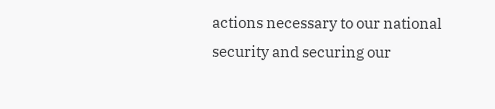actions necessary to our national security and securing our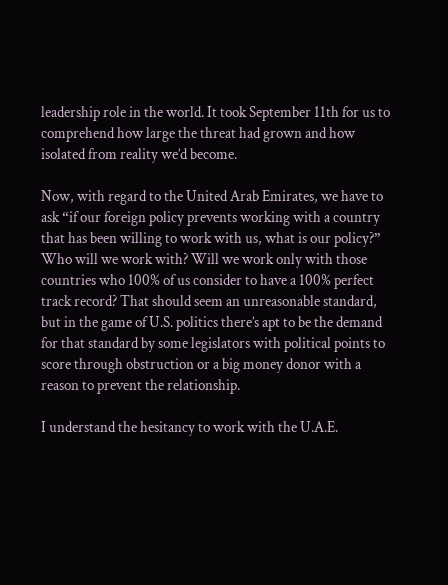leadership role in the world. It took September 11th for us to comprehend how large the threat had grown and how isolated from reality we’d become.

Now, with regard to the United Arab Emirates, we have to ask “if our foreign policy prevents working with a country that has been willing to work with us, what is our policy?” Who will we work with? Will we work only with those countries who 100% of us consider to have a 100% perfect track record? That should seem an unreasonable standard, but in the game of U.S. politics there’s apt to be the demand for that standard by some legislators with political points to score through obstruction or a big money donor with a reason to prevent the relationship.

I understand the hesitancy to work with the U.A.E.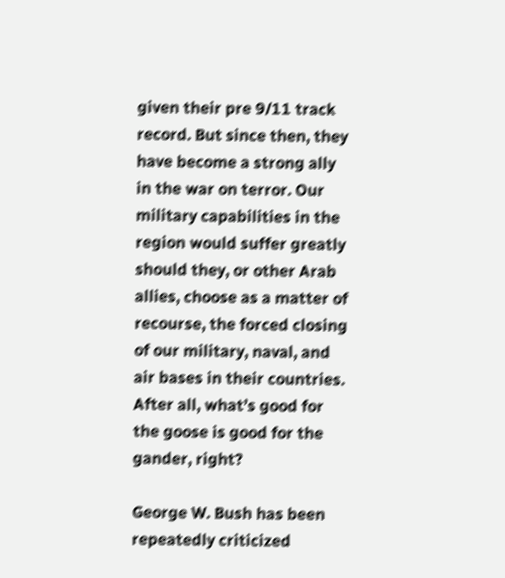given their pre 9/11 track record. But since then, they have become a strong ally in the war on terror. Our military capabilities in the region would suffer greatly should they, or other Arab allies, choose as a matter of recourse, the forced closing of our military, naval, and air bases in their countries. After all, what’s good for the goose is good for the gander, right?

George W. Bush has been repeatedly criticized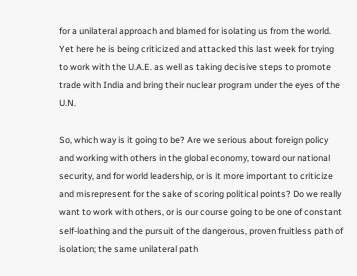for a unilateral approach and blamed for isolating us from the world. Yet here he is being criticized and attacked this last week for trying to work with the U.A.E. as well as taking decisive steps to promote trade with India and bring their nuclear program under the eyes of the U.N.

So, which way is it going to be? Are we serious about foreign policy and working with others in the global economy, toward our national security, and for world leadership, or is it more important to criticize and misrepresent for the sake of scoring political points? Do we really want to work with others, or is our course going to be one of constant self-loathing and the pursuit of the dangerous, proven fruitless path of isolation; the same unilateral path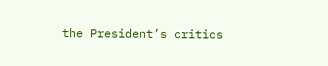the President’s critics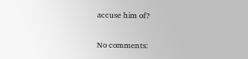accuse him of?

No comments: